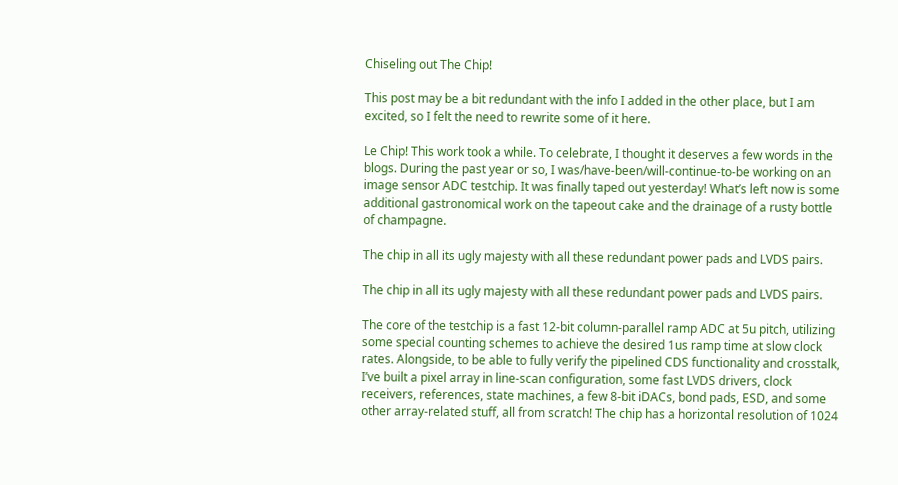Chiseling out The Chip!

This post may be a bit redundant with the info I added in the other place, but I am excited, so I felt the need to rewrite some of it here.

Le Chip! This work took a while. To celebrate, I thought it deserves a few words in the blogs. During the past year or so, I was/have-been/will-continue-to-be working on an image sensor ADC testchip. It was finally taped out yesterday! What’s left now is some additional gastronomical work on the tapeout cake and the drainage of a rusty bottle of champagne.

The chip in all its ugly majesty with all these redundant power pads and LVDS pairs.

The chip in all its ugly majesty with all these redundant power pads and LVDS pairs.

The core of the testchip is a fast 12-bit column-parallel ramp ADC at 5u pitch, utilizing some special counting schemes to achieve the desired 1us ramp time at slow clock rates. Alongside, to be able to fully verify the pipelined CDS functionality and crosstalk, I’ve built a pixel array in line-scan configuration, some fast LVDS drivers, clock receivers, references, state machines, a few 8-bit iDACs, bond pads, ESD, and some other array-related stuff, all from scratch! The chip has a horizontal resolution of 1024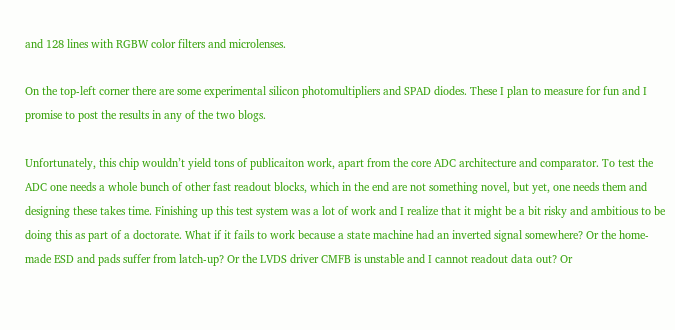and 128 lines with RGBW color filters and microlenses.

On the top-left corner there are some experimental silicon photomultipliers and SPAD diodes. These I plan to measure for fun and I promise to post the results in any of the two blogs.

Unfortunately, this chip wouldn’t yield tons of publicaiton work, apart from the core ADC architecture and comparator. To test the ADC one needs a whole bunch of other fast readout blocks, which in the end are not something novel, but yet, one needs them and designing these takes time. Finishing up this test system was a lot of work and I realize that it might be a bit risky and ambitious to be doing this as part of a doctorate. What if it fails to work because a state machine had an inverted signal somewhere? Or the home-made ESD and pads suffer from latch-up? Or the LVDS driver CMFB is unstable and I cannot readout data out? Or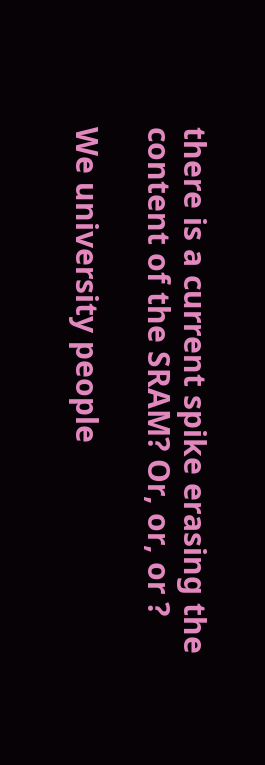there is a current spike erasing the content of the SRAM? Or, or, or ?

We university people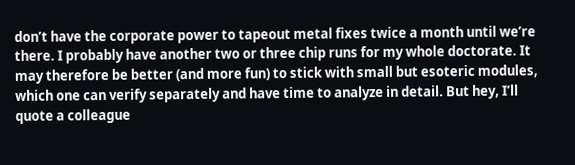don’t have the corporate power to tapeout metal fixes twice a month until we’re there. I probably have another two or three chip runs for my whole doctorate. It may therefore be better (and more fun) to stick with small but esoteric modules, which one can verify separately and have time to analyze in detail. But hey, I’ll quote a colleague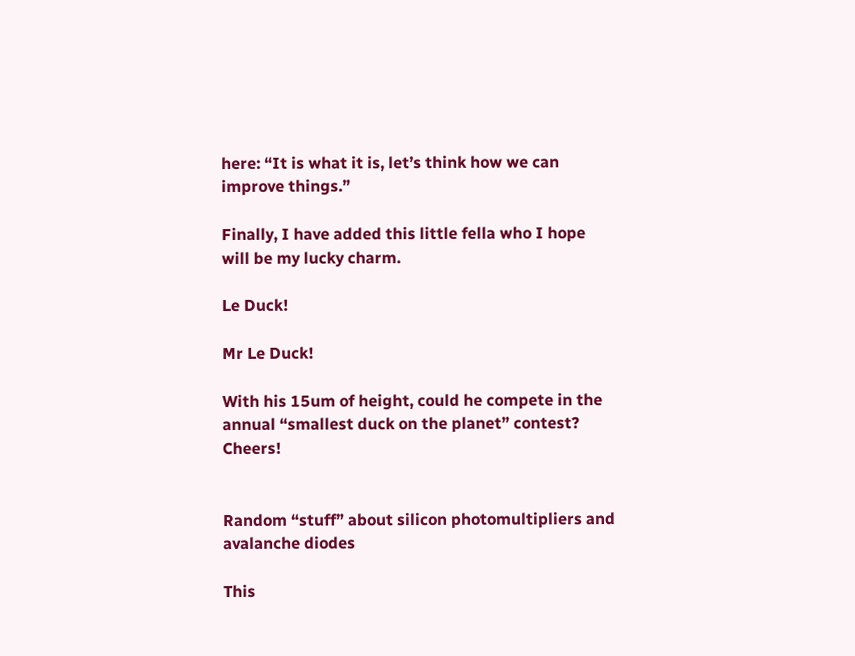here: “It is what it is, let’s think how we can improve things.”

Finally, I have added this little fella who I hope will be my lucky charm.

Le Duck!

Mr Le Duck!

With his 15um of height, could he compete in the annual “smallest duck on the planet” contest? Cheers!


Random “stuff” about silicon photomultipliers and avalanche diodes

This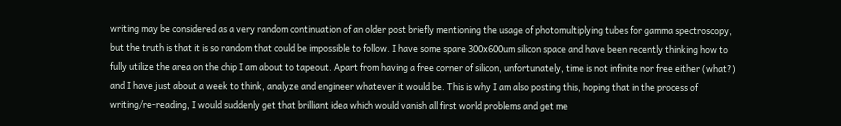writing may be considered as a very random continuation of an older post briefly mentioning the usage of photomultiplying tubes for gamma spectroscopy, but the truth is that it is so random that could be impossible to follow. I have some spare 300x600um silicon space and have been recently thinking how to fully utilize the area on the chip I am about to tapeout. Apart from having a free corner of silicon, unfortunately, time is not infinite nor free either (what?) and I have just about a week to think, analyze and engineer whatever it would be. This is why I am also posting this, hoping that in the process of writing/re-reading, I would suddenly get that brilliant idea which would vanish all first world problems and get me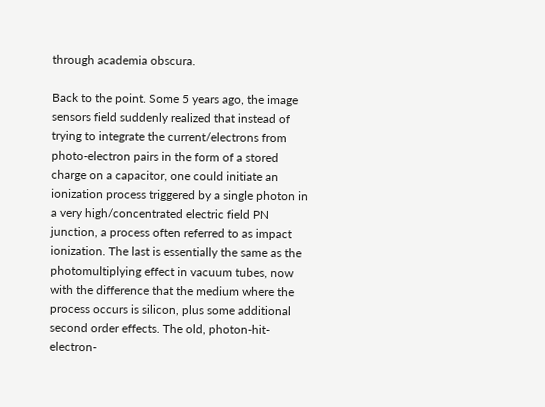through academia obscura.

Back to the point. Some 5 years ago, the image sensors field suddenly realized that instead of trying to integrate the current/electrons from photo-electron pairs in the form of a stored charge on a capacitor, one could initiate an ionization process triggered by a single photon in a very high/concentrated electric field PN junction, a process often referred to as impact ionization. The last is essentially the same as the photomultiplying effect in vacuum tubes, now with the difference that the medium where the process occurs is silicon, plus some additional second order effects. The old, photon-hit-electron-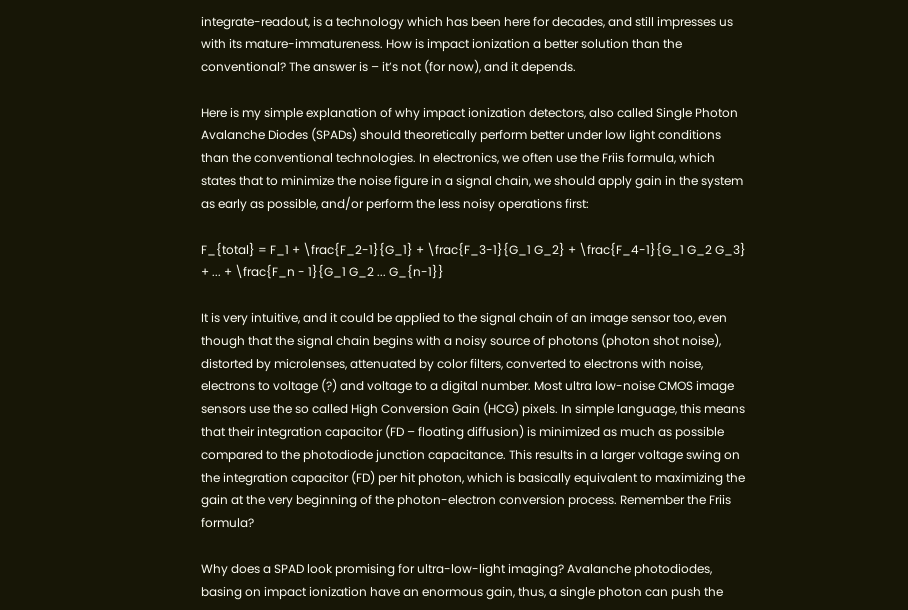integrate-readout, is a technology which has been here for decades, and still impresses us with its mature-immatureness. How is impact ionization a better solution than the conventional? The answer is – it’s not (for now), and it depends.

Here is my simple explanation of why impact ionization detectors, also called Single Photon Avalanche Diodes (SPADs) should theoretically perform better under low light conditions than the conventional technologies. In electronics, we often use the Friis formula, which states that to minimize the noise figure in a signal chain, we should apply gain in the system as early as possible, and/or perform the less noisy operations first:

F_{total} = F_1 + \frac{F_2-1}{G_1} + \frac{F_3-1}{G_1 G_2} + \frac{F_4-1}{G_1 G_2 G_3} + ... + \frac{F_n - 1}{G_1 G_2 ... G_{n-1}}

It is very intuitive, and it could be applied to the signal chain of an image sensor too, even though that the signal chain begins with a noisy source of photons (photon shot noise), distorted by microlenses, attenuated by color filters, converted to electrons with noise, electrons to voltage (?) and voltage to a digital number. Most ultra low-noise CMOS image sensors use the so called High Conversion Gain (HCG) pixels. In simple language, this means that their integration capacitor (FD – floating diffusion) is minimized as much as possible compared to the photodiode junction capacitance. This results in a larger voltage swing on the integration capacitor (FD) per hit photon, which is basically equivalent to maximizing the gain at the very beginning of the photon-electron conversion process. Remember the Friis formula?

Why does a SPAD look promising for ultra-low-light imaging? Avalanche photodiodes, basing on impact ionization have an enormous gain, thus, a single photon can push the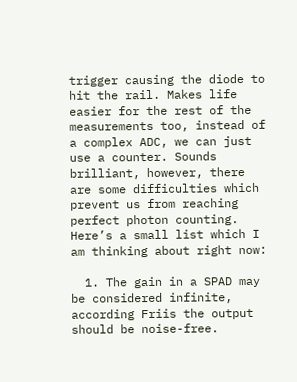trigger causing the diode to hit the rail. Makes life easier for the rest of the measurements too, instead of a complex ADC, we can just use a counter. Sounds brilliant, however, there are some difficulties which prevent us from reaching perfect photon counting. Here’s a small list which I am thinking about right now:

  1. The gain in a SPAD may be considered infinite, according Friis the output should be noise-free.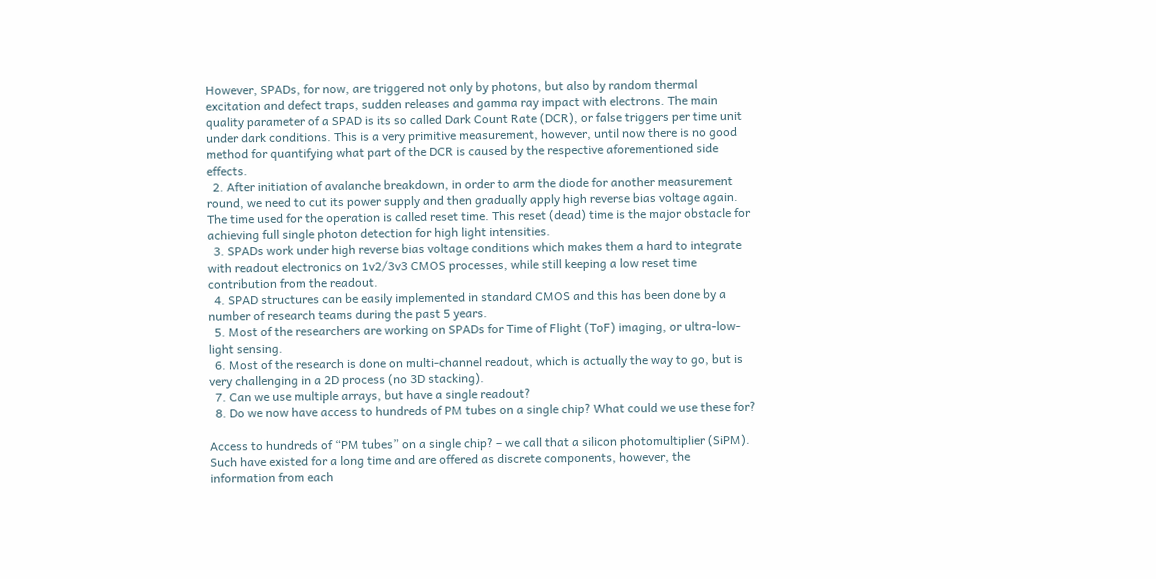However, SPADs, for now, are triggered not only by photons, but also by random thermal excitation and defect traps, sudden releases and gamma ray impact with electrons. The main quality parameter of a SPAD is its so called Dark Count Rate (DCR), or false triggers per time unit under dark conditions. This is a very primitive measurement, however, until now there is no good method for quantifying what part of the DCR is caused by the respective aforementioned side effects.
  2. After initiation of avalanche breakdown, in order to arm the diode for another measurement round, we need to cut its power supply and then gradually apply high reverse bias voltage again. The time used for the operation is called reset time. This reset (dead) time is the major obstacle for achieving full single photon detection for high light intensities.
  3. SPADs work under high reverse bias voltage conditions which makes them a hard to integrate with readout electronics on 1v2/3v3 CMOS processes, while still keeping a low reset time contribution from the readout.
  4. SPAD structures can be easily implemented in standard CMOS and this has been done by a number of research teams during the past 5 years.
  5. Most of the researchers are working on SPADs for Time of Flight (ToF) imaging, or ultra-low-light sensing.
  6. Most of the research is done on multi-channel readout, which is actually the way to go, but is very challenging in a 2D process (no 3D stacking).
  7. Can we use multiple arrays, but have a single readout?
  8. Do we now have access to hundreds of PM tubes on a single chip? What could we use these for?

Access to hundreds of “PM tubes” on a single chip? – we call that a silicon photomultiplier (SiPM). Such have existed for a long time and are offered as discrete components, however, the information from each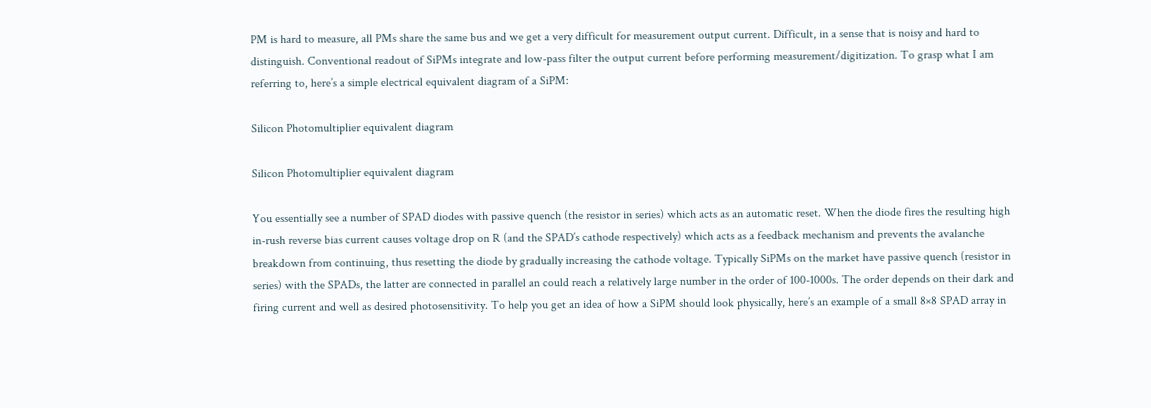PM is hard to measure, all PMs share the same bus and we get a very difficult for measurement output current. Difficult, in a sense that is noisy and hard to distinguish. Conventional readout of SiPMs integrate and low-pass filter the output current before performing measurement/digitization. To grasp what I am referring to, here’s a simple electrical equivalent diagram of a SiPM:

Silicon Photomultiplier equivalent diagram

Silicon Photomultiplier equivalent diagram

You essentially see a number of SPAD diodes with passive quench (the resistor in series) which acts as an automatic reset. When the diode fires the resulting high in-rush reverse bias current causes voltage drop on R (and the SPAD’s cathode respectively) which acts as a feedback mechanism and prevents the avalanche breakdown from continuing, thus resetting the diode by gradually increasing the cathode voltage. Typically SiPMs on the market have passive quench (resistor in series) with the SPADs, the latter are connected in parallel an could reach a relatively large number in the order of 100-1000s. The order depends on their dark and firing current and well as desired photosensitivity. To help you get an idea of how a SiPM should look physically, here’s an example of a small 8×8 SPAD array in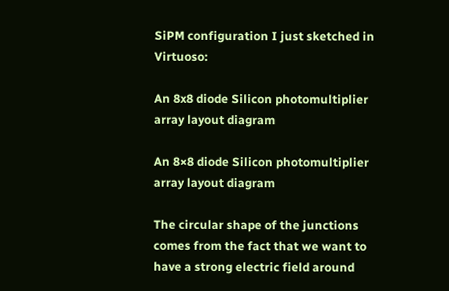SiPM configuration I just sketched in Virtuoso:

An 8x8 diode Silicon photomultiplier array layout diagram

An 8×8 diode Silicon photomultiplier array layout diagram

The circular shape of the junctions comes from the fact that we want to have a strong electric field around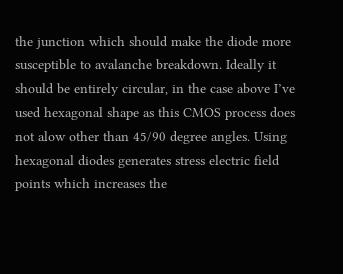the junction which should make the diode more susceptible to avalanche breakdown. Ideally it should be entirely circular, in the case above I’ve used hexagonal shape as this CMOS process does not alow other than 45/90 degree angles. Using hexagonal diodes generates stress electric field points which increases the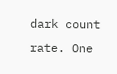dark count rate. One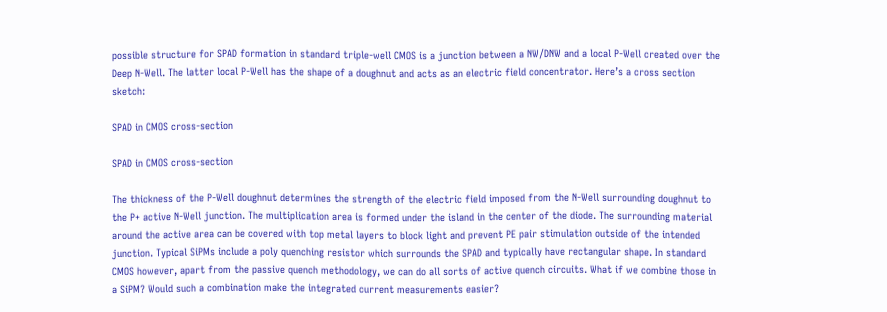possible structure for SPAD formation in standard triple-well CMOS is a junction between a NW/DNW and a local P-Well created over the Deep N-Well. The latter local P-Well has the shape of a doughnut and acts as an electric field concentrator. Here’s a cross section sketch:

SPAD in CMOS cross-section

SPAD in CMOS cross-section

The thickness of the P-Well doughnut determines the strength of the electric field imposed from the N-Well surrounding doughnut to the P+ active N-Well junction. The multiplication area is formed under the island in the center of the diode. The surrounding material around the active area can be covered with top metal layers to block light and prevent PE pair stimulation outside of the intended junction. Typical SiPMs include a poly quenching resistor which surrounds the SPAD and typically have rectangular shape. In standard CMOS however, apart from the passive quench methodology, we can do all sorts of active quench circuits. What if we combine those in a SiPM? Would such a combination make the integrated current measurements easier?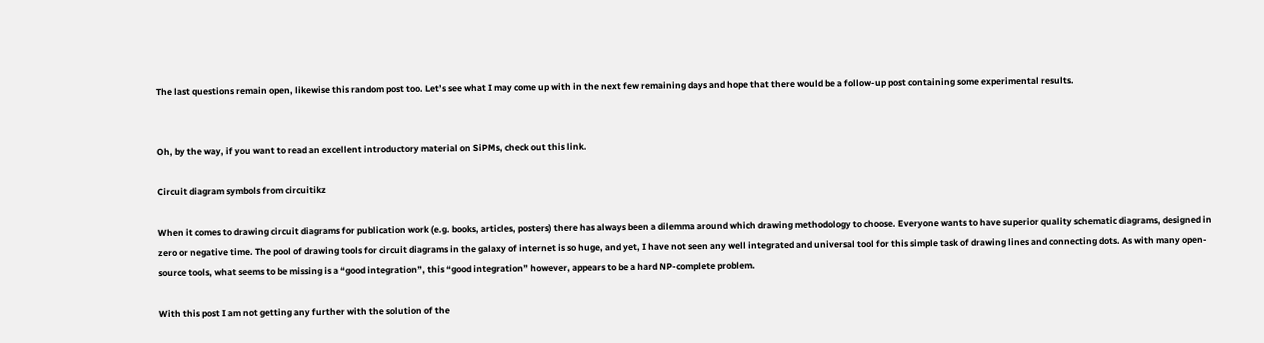The last questions remain open, likewise this random post too. Let’s see what I may come up with in the next few remaining days and hope that there would be a follow-up post containing some experimental results.


Oh, by the way, if you want to read an excellent introductory material on SiPMs, check out this link.

Circuit diagram symbols from circuitikz

When it comes to drawing circuit diagrams for publication work (e.g. books, articles, posters) there has always been a dilemma around which drawing methodology to choose. Everyone wants to have superior quality schematic diagrams, designed in zero or negative time. The pool of drawing tools for circuit diagrams in the galaxy of internet is so huge, and yet, I have not seen any well integrated and universal tool for this simple task of drawing lines and connecting dots. As with many open-source tools, what seems to be missing is a “good integration”, this “good integration” however, appears to be a hard NP-complete problem.

With this post I am not getting any further with the solution of the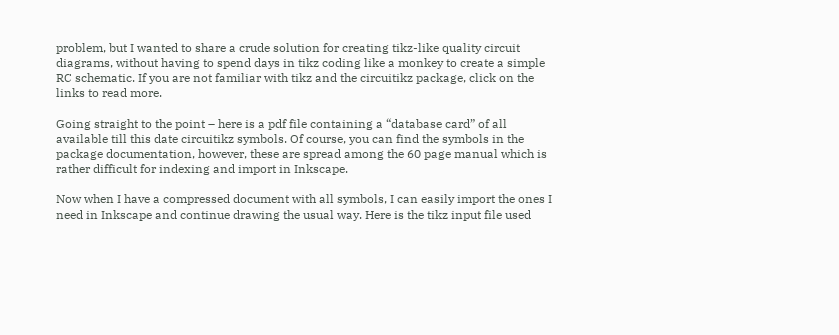problem, but I wanted to share a crude solution for creating tikz-like quality circuit diagrams, without having to spend days in tikz coding like a monkey to create a simple RC schematic. If you are not familiar with tikz and the circuitikz package, click on the links to read more.

Going straight to the point – here is a pdf file containing a “database card” of all available till this date circuitikz symbols. Of course, you can find the symbols in the package documentation, however, these are spread among the 60 page manual which is rather difficult for indexing and import in Inkscape.

Now when I have a compressed document with all symbols, I can easily import the ones I need in Inkscape and continue drawing the usual way. Here is the tikz input file used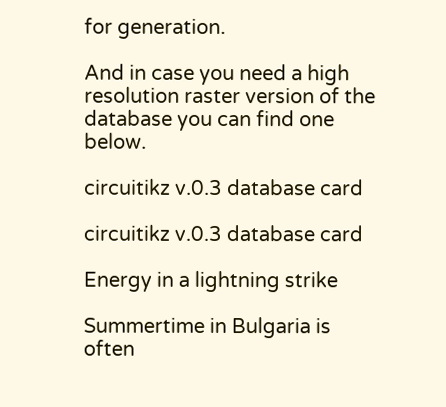for generation.

And in case you need a high resolution raster version of the database you can find one below.

circuitikz v.0.3 database card

circuitikz v.0.3 database card

Energy in a lightning strike

Summertime in Bulgaria is often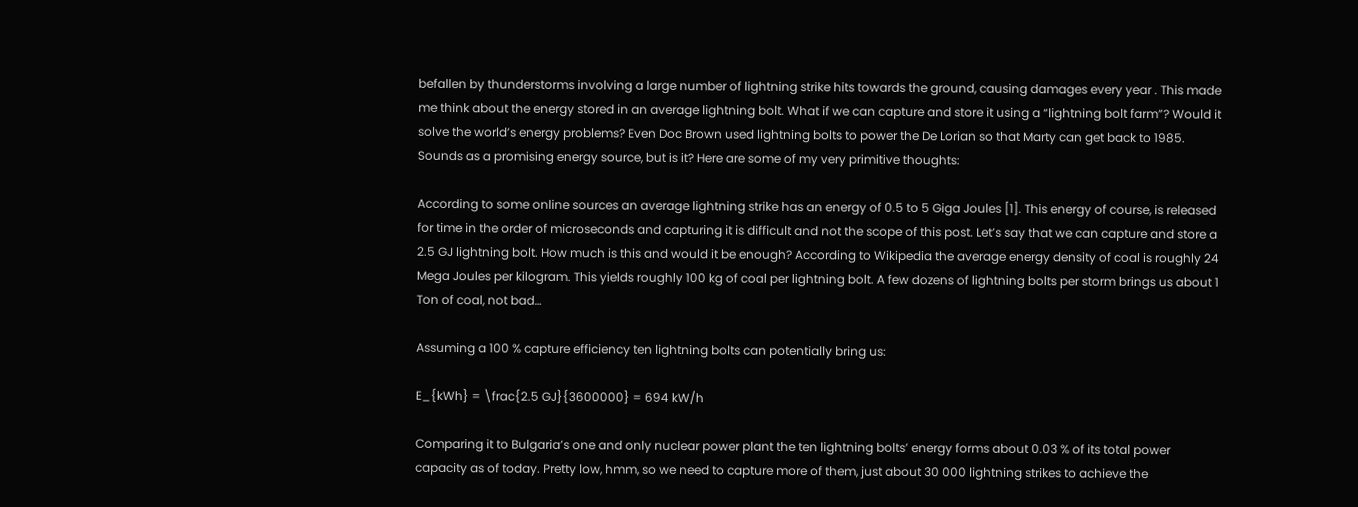befallen by thunderstorms involving a large number of lightning strike hits towards the ground, causing damages every year . This made me think about the energy stored in an average lightning bolt. What if we can capture and store it using a “lightning bolt farm”? Would it solve the world’s energy problems? Even Doc Brown used lightning bolts to power the De Lorian so that Marty can get back to 1985. Sounds as a promising energy source, but is it? Here are some of my very primitive thoughts:

According to some online sources an average lightning strike has an energy of 0.5 to 5 Giga Joules [1]. This energy of course, is released for time in the order of microseconds and capturing it is difficult and not the scope of this post. Let’s say that we can capture and store a 2.5 GJ lightning bolt. How much is this and would it be enough? According to Wikipedia the average energy density of coal is roughly 24 Mega Joules per kilogram. This yields roughly 100 kg of coal per lightning bolt. A few dozens of lightning bolts per storm brings us about 1 Ton of coal, not bad…

Assuming a 100 % capture efficiency ten lightning bolts can potentially bring us:

E_{kWh} = \frac{2.5 GJ}{3600000} = 694 kW/h

Comparing it to Bulgaria’s one and only nuclear power plant the ten lightning bolts’ energy forms about 0.03 % of its total power capacity as of today. Pretty low, hmm, so we need to capture more of them, just about 30 000 lightning strikes to achieve the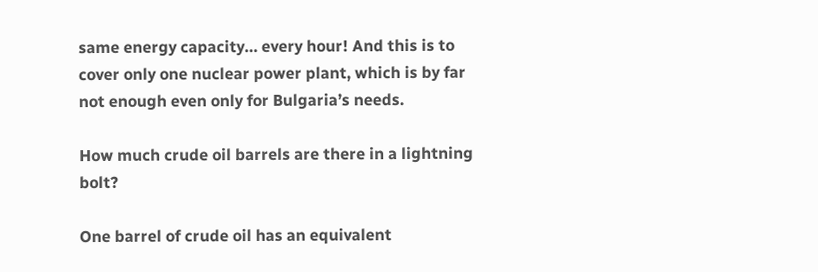same energy capacity… every hour! And this is to cover only one nuclear power plant, which is by far not enough even only for Bulgaria’s needs.

How much crude oil barrels are there in a lightning bolt?

One barrel of crude oil has an equivalent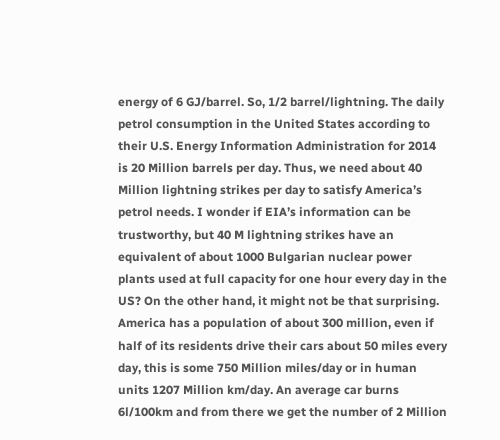energy of 6 GJ/barrel. So, 1/2 barrel/lightning. The daily petrol consumption in the United States according to their U.S. Energy Information Administration for 2014 is 20 Million barrels per day. Thus, we need about 40 Million lightning strikes per day to satisfy America’s petrol needs. I wonder if EIA’s information can be trustworthy, but 40 M lightning strikes have an equivalent of about 1000 Bulgarian nuclear power plants used at full capacity for one hour every day in the US? On the other hand, it might not be that surprising. America has a population of about 300 million, even if half of its residents drive their cars about 50 miles every day, this is some 750 Million miles/day or in human units 1207 Million km/day. An average car burns 6l/100km and from there we get the number of 2 Million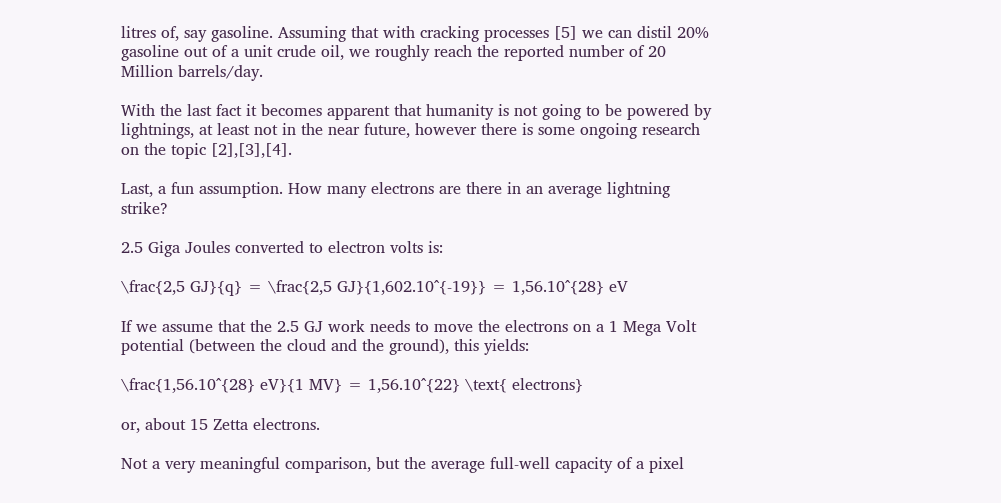litres of, say gasoline. Assuming that with cracking processes [5] we can distil 20% gasoline out of a unit crude oil, we roughly reach the reported number of 20 Million barrels/day.

With the last fact it becomes apparent that humanity is not going to be powered by lightnings, at least not in the near future, however there is some ongoing research on the topic [2],[3],[4].

Last, a fun assumption. How many electrons are there in an average lightning strike?

2.5 Giga Joules converted to electron volts is:

\frac{2,5 GJ}{q} = \frac{2,5 GJ}{1,602.10^{-19}} = 1,56.10^{28} eV

If we assume that the 2.5 GJ work needs to move the electrons on a 1 Mega Volt potential (between the cloud and the ground), this yields:

\frac{1,56.10^{28} eV}{1 MV} = 1,56.10^{22} \text{ electrons}

or, about 15 Zetta electrons.

Not a very meaningful comparison, but the average full-well capacity of a pixel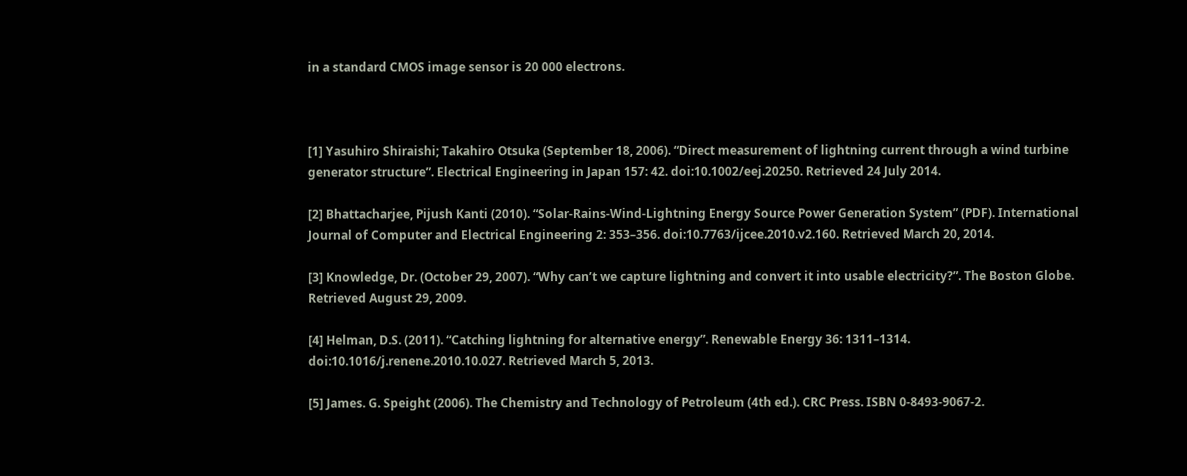in a standard CMOS image sensor is 20 000 electrons.



[1] Yasuhiro Shiraishi; Takahiro Otsuka (September 18, 2006). “Direct measurement of lightning current through a wind turbine generator structure”. Electrical Engineering in Japan 157: 42. doi:10.1002/eej.20250. Retrieved 24 July 2014.

[2] Bhattacharjee, Pijush Kanti (2010). “Solar-Rains-Wind-Lightning Energy Source Power Generation System” (PDF). International Journal of Computer and Electrical Engineering 2: 353–356. doi:10.7763/ijcee.2010.v2.160. Retrieved March 20, 2014.

[3] Knowledge, Dr. (October 29, 2007). “Why can’t we capture lightning and convert it into usable electricity?”. The Boston Globe. Retrieved August 29, 2009.

[4] Helman, D.S. (2011). “Catching lightning for alternative energy”. Renewable Energy 36: 1311–1314. doi:10.1016/j.renene.2010.10.027. Retrieved March 5, 2013.

[5] James. G. Speight (2006). The Chemistry and Technology of Petroleum (4th ed.). CRC Press. ISBN 0-8493-9067-2.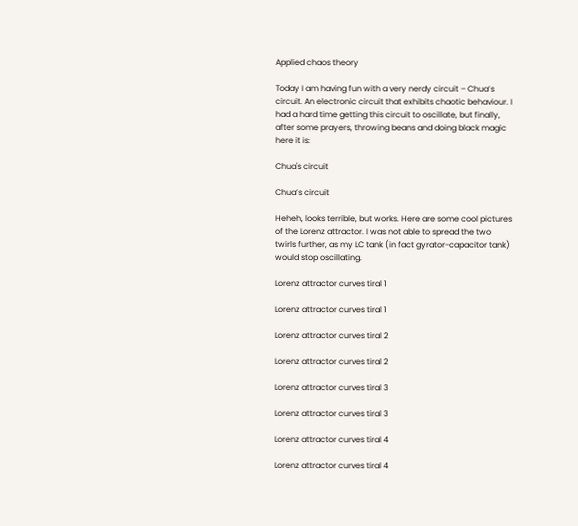Applied chaos theory

Today I am having fun with a very nerdy circuit – Chua’s circuit. An electronic circuit that exhibits chaotic behaviour. I had a hard time getting this circuit to oscillate, but finally, after some prayers, throwing beans and doing black magic here it is:

Chua's circuit

Chua’s circuit

Heheh, looks terrible, but works. Here are some cool pictures of the Lorenz attractor. I was not able to spread the two twirls further, as my LC tank (in fact gyrator-capacitor tank) would stop oscillating.

Lorenz attractor curves tiral 1

Lorenz attractor curves tiral 1

Lorenz attractor curves tiral 2

Lorenz attractor curves tiral 2

Lorenz attractor curves tiral 3

Lorenz attractor curves tiral 3

Lorenz attractor curves tiral 4

Lorenz attractor curves tiral 4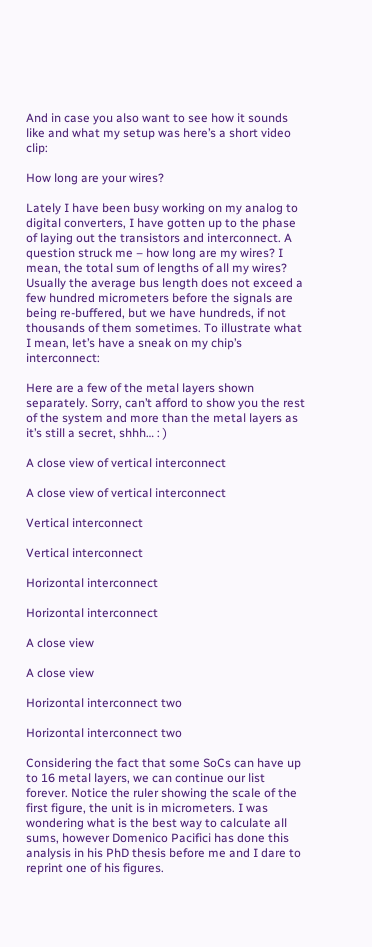And in case you also want to see how it sounds like and what my setup was here’s a short video clip:

How long are your wires?

Lately I have been busy working on my analog to digital converters, I have gotten up to the phase of laying out the transistors and interconnect. A question struck me – how long are my wires? I mean, the total sum of lengths of all my wires? Usually the average bus length does not exceed a few hundred micrometers before the signals are being re-buffered, but we have hundreds, if not thousands of them sometimes. To illustrate what I mean, let’s have a sneak on my chip’s interconnect:

Here are a few of the metal layers shown separately. Sorry, can’t afford to show you the rest of the system and more than the metal layers as it’s still a secret, shhh… : )

A close view of vertical interconnect

A close view of vertical interconnect

Vertical interconnect

Vertical interconnect

Horizontal interconnect

Horizontal interconnect

A close view

A close view

Horizontal interconnect two

Horizontal interconnect two

Considering the fact that some SoCs can have up to 16 metal layers, we can continue our list forever. Notice the ruler showing the scale of the first figure, the unit is in micrometers. I was wondering what is the best way to calculate all sums, however Domenico Pacifici has done this analysis in his PhD thesis before me and I dare to reprint one of his figures.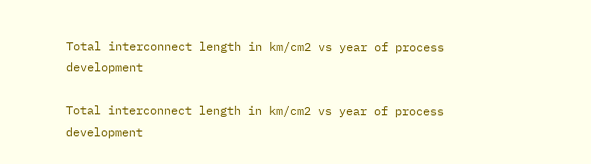Total interconnect length in km/cm2 vs year of process development

Total interconnect length in km/cm2 vs year of process development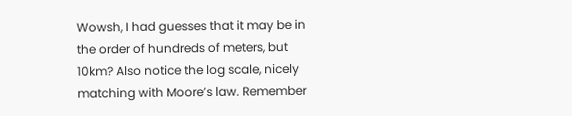Wowsh, I had guesses that it may be in the order of hundreds of meters, but 10km? Also notice the log scale, nicely matching with Moore’s law. Remember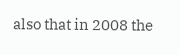also that in 2008 the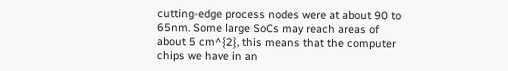cutting-edge process nodes were at about 90 to 65nm. Some large SoCs may reach areas of about 5 cm^{2}, this means that the computer chips we have in an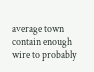average town contain enough wire to probably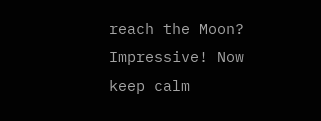reach the Moon? Impressive! Now keep calm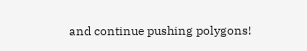and continue pushing polygons!